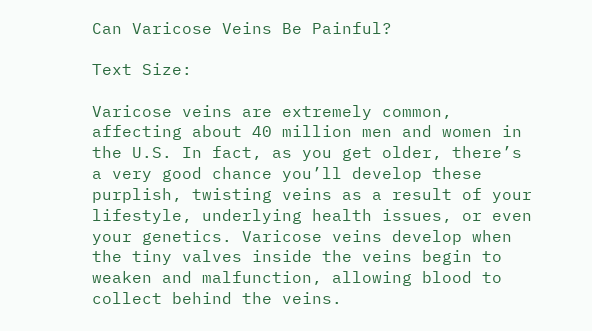Can Varicose Veins Be Painful?

Text Size:

Varicose veins are extremely common, affecting about 40 million men and women in the U.S. In fact, as you get older, there’s a very good chance you’ll develop these purplish, twisting veins as a result of your lifestyle, underlying health issues, or even your genetics. Varicose veins develop when the tiny valves inside the veins begin to weaken and malfunction, allowing blood to collect behind the veins.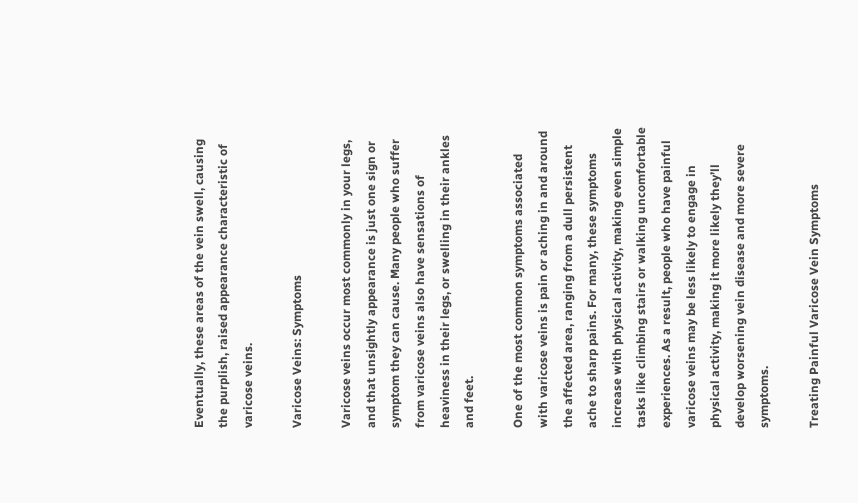Eventually, these areas of the vein swell, causing the purplish, raised appearance characteristic of varicose veins.

Varicose Veins: Symptoms

Varicose veins occur most commonly in your legs, and that unsightly appearance is just one sign or symptom they can cause. Many people who suffer from varicose veins also have sensations of heaviness in their legs, or swelling in their ankles and feet.

One of the most common symptoms associated with varicose veins is pain or aching in and around the affected area, ranging from a dull persistent ache to sharp pains. For many, these symptoms increase with physical activity, making even simple tasks like climbing stairs or walking uncomfortable experiences. As a result, people who have painful varicose veins may be less likely to engage in physical activity, making it more likely they’ll develop worsening vein disease and more severe symptoms.

Treating Painful Varicose Vein Symptoms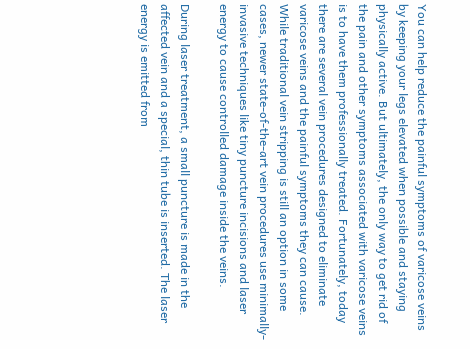You can help reduce the painful symptoms of varicose veins by keeping your legs elevated when possible and staying physically active. But ultimately, the only way to get rid of the pain and other symptoms associated with varicose veins is to have them professionally treated. Fortunately, today there are several vein procedures designed to eliminate varicose veins and the painful symptoms they can cause. While traditional vein stripping is still an option in some cases, newer state-of-the-art vein procedures use minimally-invasive techniques like tiny puncture incisions and laser energy to cause controlled damage inside the veins.

During laser treatment, a small puncture is made in the affected vein and a special, thin tube is inserted. The laser energy is emitted from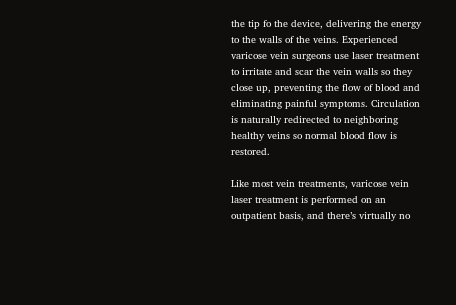the tip fo the device, delivering the energy to the walls of the veins. Experienced varicose vein surgeons use laser treatment to irritate and scar the vein walls so they close up, preventing the flow of blood and eliminating painful symptoms. Circulation is naturally redirected to neighboring healthy veins so normal blood flow is restored.

Like most vein treatments, varicose vein laser treatment is performed on an outpatient basis, and there’s virtually no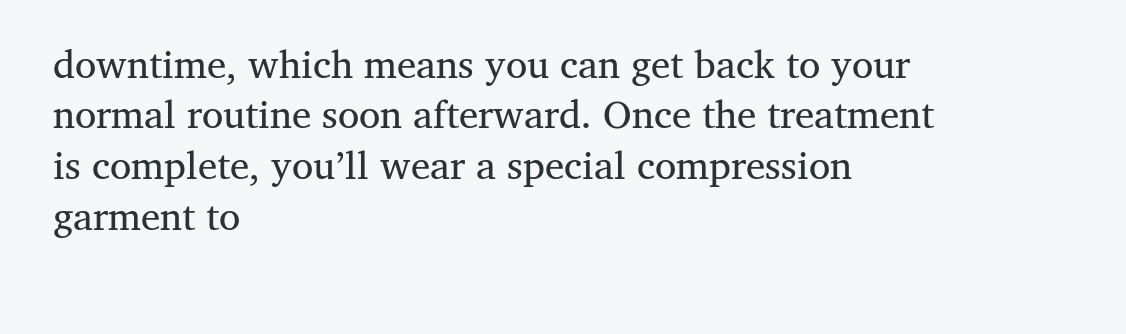downtime, which means you can get back to your normal routine soon afterward. Once the treatment is complete, you’ll wear a special compression garment to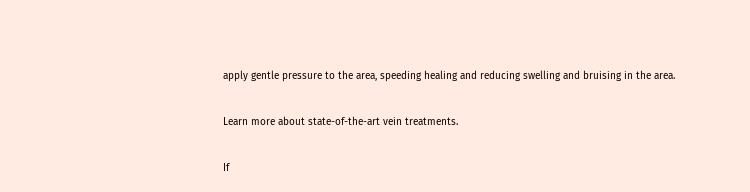apply gentle pressure to the area, speeding healing and reducing swelling and bruising in the area.

Learn more about state-of-the-art vein treatments.

If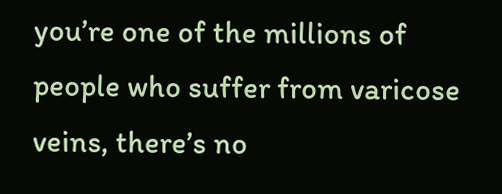you’re one of the millions of people who suffer from varicose veins, there’s no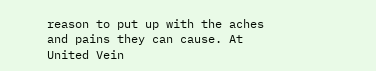reason to put up with the aches and pains they can cause. At United Vein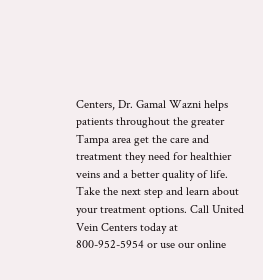Centers, Dr. Gamal Wazni helps patients throughout the greater Tampa area get the care and treatment they need for healthier veins and a better quality of life. Take the next step and learn about your treatment options. Call United Vein Centers today at 800-952-5954 or use our online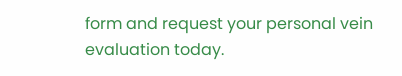form and request your personal vein evaluation today.